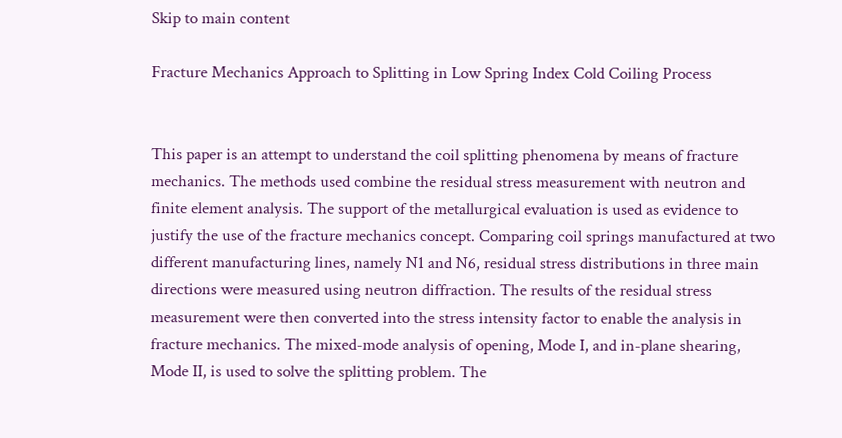Skip to main content

Fracture Mechanics Approach to Splitting in Low Spring Index Cold Coiling Process


This paper is an attempt to understand the coil splitting phenomena by means of fracture mechanics. The methods used combine the residual stress measurement with neutron and finite element analysis. The support of the metallurgical evaluation is used as evidence to justify the use of the fracture mechanics concept. Comparing coil springs manufactured at two different manufacturing lines, namely N1 and N6, residual stress distributions in three main directions were measured using neutron diffraction. The results of the residual stress measurement were then converted into the stress intensity factor to enable the analysis in fracture mechanics. The mixed-mode analysis of opening, Mode I, and in-plane shearing, Mode II, is used to solve the splitting problem. The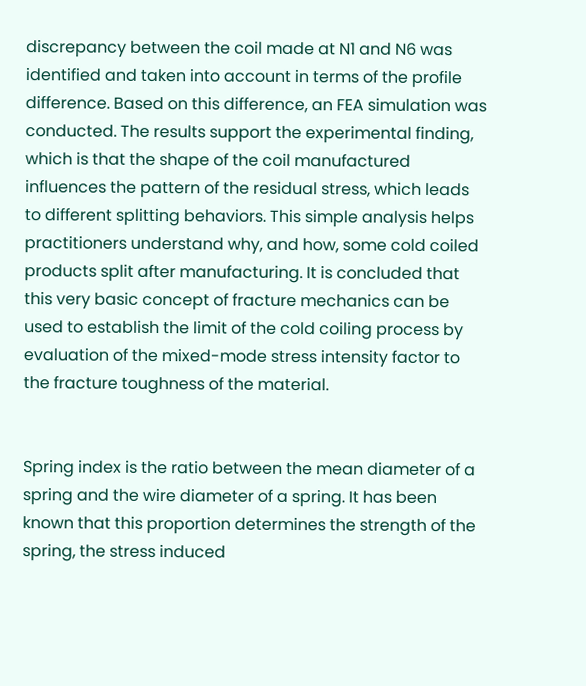discrepancy between the coil made at N1 and N6 was identified and taken into account in terms of the profile difference. Based on this difference, an FEA simulation was conducted. The results support the experimental finding, which is that the shape of the coil manufactured influences the pattern of the residual stress, which leads to different splitting behaviors. This simple analysis helps practitioners understand why, and how, some cold coiled products split after manufacturing. It is concluded that this very basic concept of fracture mechanics can be used to establish the limit of the cold coiling process by evaluation of the mixed-mode stress intensity factor to the fracture toughness of the material.


Spring index is the ratio between the mean diameter of a spring and the wire diameter of a spring. It has been known that this proportion determines the strength of the spring, the stress induced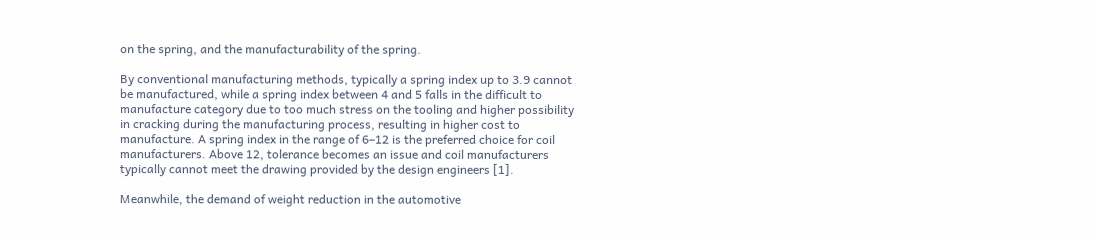on the spring, and the manufacturability of the spring.

By conventional manufacturing methods, typically a spring index up to 3.9 cannot be manufactured, while a spring index between 4 and 5 falls in the difficult to manufacture category due to too much stress on the tooling and higher possibility in cracking during the manufacturing process, resulting in higher cost to manufacture. A spring index in the range of 6–12 is the preferred choice for coil manufacturers. Above 12, tolerance becomes an issue and coil manufacturers typically cannot meet the drawing provided by the design engineers [1].

Meanwhile, the demand of weight reduction in the automotive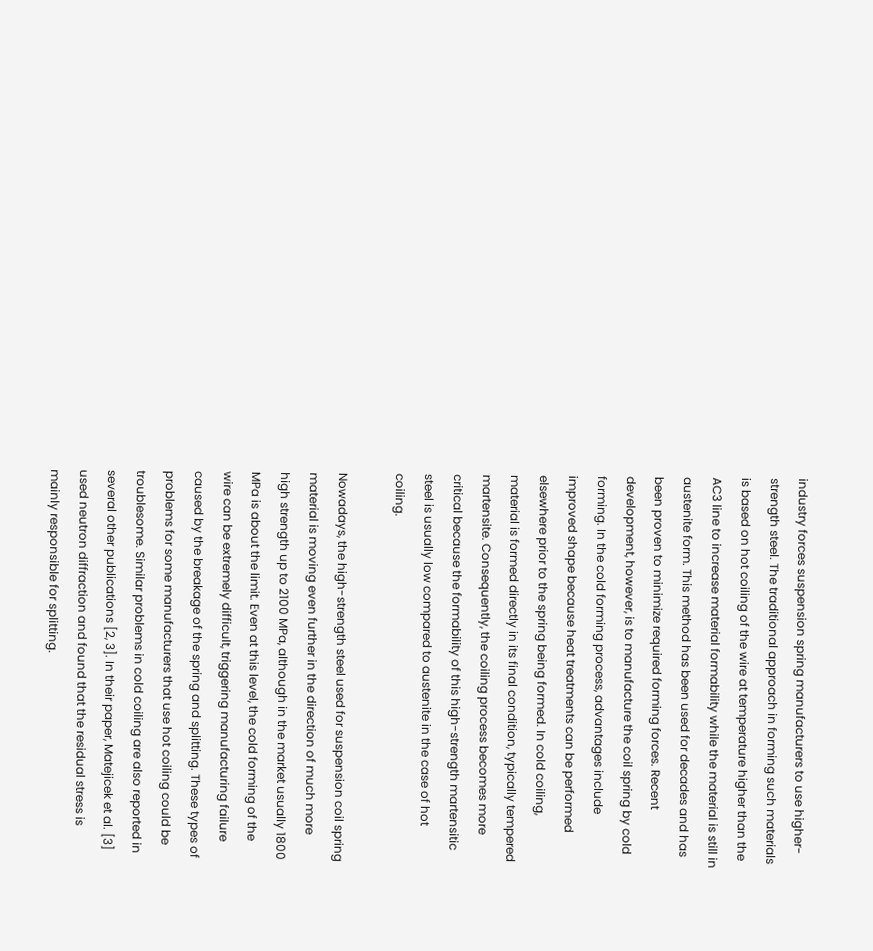industry forces suspension spring manufacturers to use higher-strength steel. The traditional approach in forming such materials is based on hot coiling of the wire at temperature higher than the AC3 line to increase material formability while the material is still in austenite form. This method has been used for decades and has been proven to minimize required forming forces. Recent development, however, is to manufacture the coil spring by cold forming. In the cold forming process, advantages include improved shape because heat treatments can be performed elsewhere prior to the spring being formed. In cold coiling, material is formed directly in its final condition, typically tempered martensite. Consequently, the coiling process becomes more critical because the formability of this high-strength martensitic steel is usually low compared to austenite in the case of hot coiling.

Nowadays, the high-strength steel used for suspension coil spring material is moving even further in the direction of much more high strength up to 2100 MPa, although in the market usually 1800 MPa is about the limit. Even at this level, the cold forming of the wire can be extremely difficult, triggering manufacturing failure caused by the breakage of the spring and splitting. These types of problems for some manufacturers that use hot coiling could be troublesome. Similar problems in cold coiling are also reported in several other publications [2, 3]. In their paper, Matejicek et al. [3] used neutron diffraction and found that the residual stress is mainly responsible for splitting.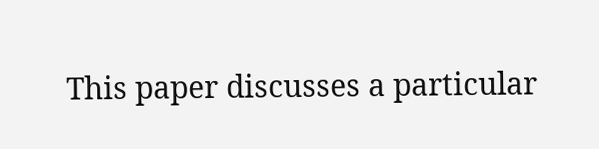This paper discusses a particular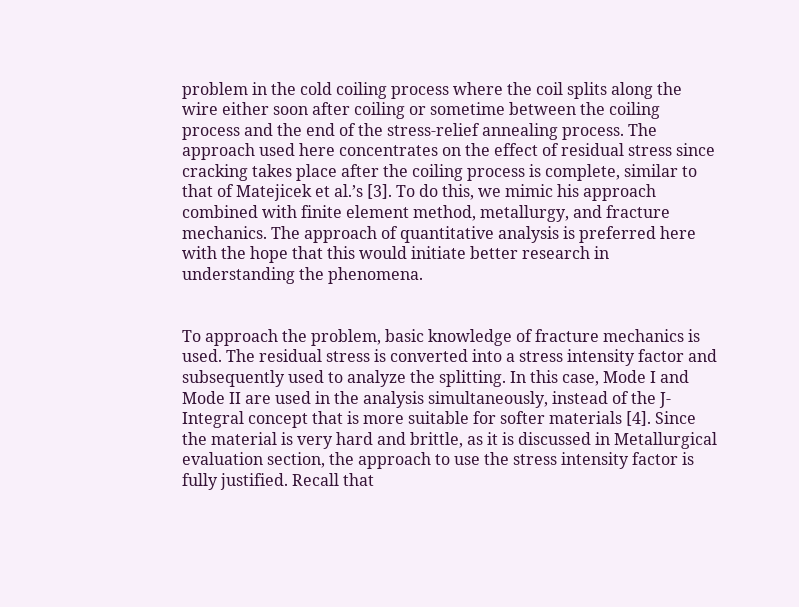problem in the cold coiling process where the coil splits along the wire either soon after coiling or sometime between the coiling process and the end of the stress-relief annealing process. The approach used here concentrates on the effect of residual stress since cracking takes place after the coiling process is complete, similar to that of Matejicek et al.’s [3]. To do this, we mimic his approach combined with finite element method, metallurgy, and fracture mechanics. The approach of quantitative analysis is preferred here with the hope that this would initiate better research in understanding the phenomena.


To approach the problem, basic knowledge of fracture mechanics is used. The residual stress is converted into a stress intensity factor and subsequently used to analyze the splitting. In this case, Mode I and Mode II are used in the analysis simultaneously, instead of the J-Integral concept that is more suitable for softer materials [4]. Since the material is very hard and brittle, as it is discussed in Metallurgical evaluation section, the approach to use the stress intensity factor is fully justified. Recall that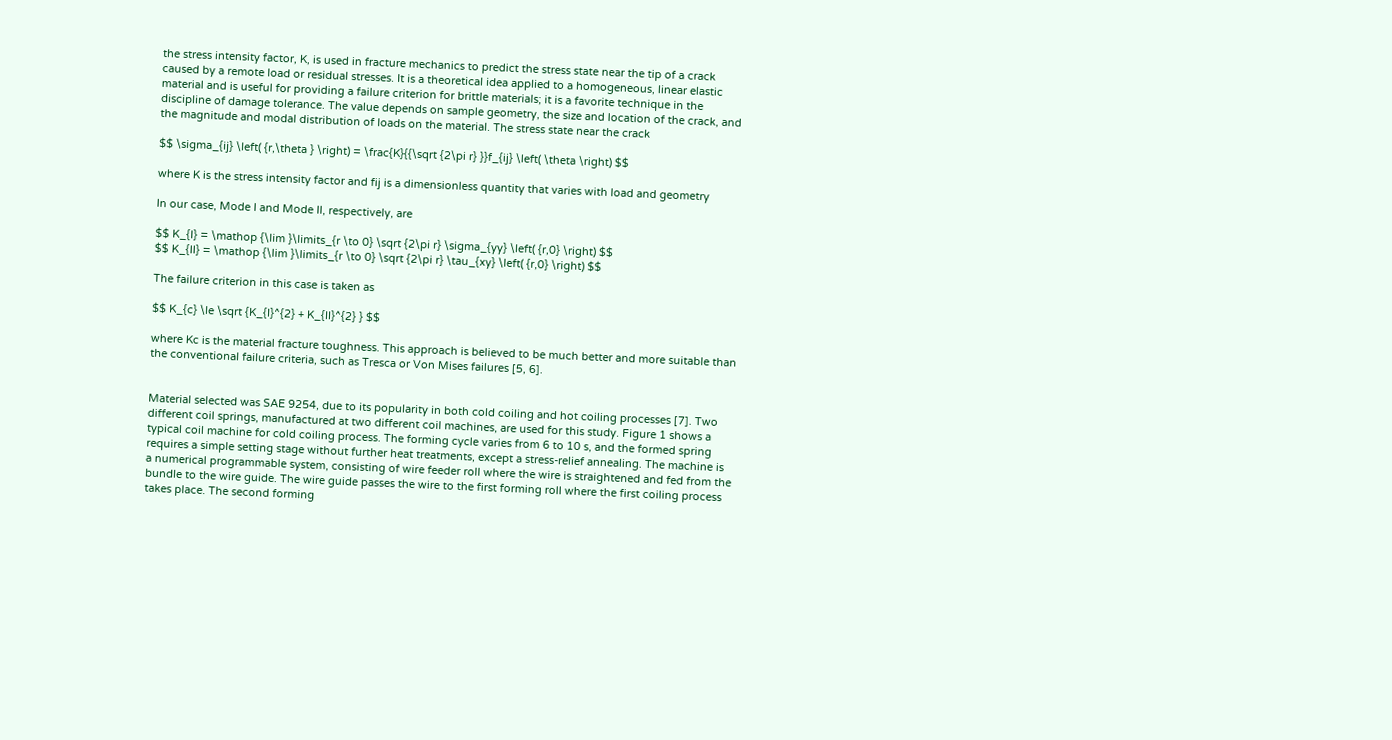the stress intensity factor, K, is used in fracture mechanics to predict the stress state near the tip of a crack caused by a remote load or residual stresses. It is a theoretical idea applied to a homogeneous, linear elastic material and is useful for providing a failure criterion for brittle materials; it is a favorite technique in the discipline of damage tolerance. The value depends on sample geometry, the size and location of the crack, and the magnitude and modal distribution of loads on the material. The stress state near the crack

$$ \sigma_{ij} \left( {r,\theta } \right) = \frac{K}{{\sqrt {2\pi r} }}f_{ij} \left( \theta \right) $$

where K is the stress intensity factor and fij is a dimensionless quantity that varies with load and geometry

In our case, Mode I and Mode II, respectively, are

$$ K_{I} = \mathop {\lim }\limits_{r \to 0} \sqrt {2\pi r} \sigma_{yy} \left( {r,0} \right) $$
$$ K_{II} = \mathop {\lim }\limits_{r \to 0} \sqrt {2\pi r} \tau_{xy} \left( {r,0} \right) $$

The failure criterion in this case is taken as

$$ K_{c} \le \sqrt {K_{I}^{2} + K_{II}^{2} } $$

where Kc is the material fracture toughness. This approach is believed to be much better and more suitable than the conventional failure criteria, such as Tresca or Von Mises failures [5, 6].


Material selected was SAE 9254, due to its popularity in both cold coiling and hot coiling processes [7]. Two different coil springs, manufactured at two different coil machines, are used for this study. Figure 1 shows a typical coil machine for cold coiling process. The forming cycle varies from 6 to 10 s, and the formed spring requires a simple setting stage without further heat treatments, except a stress-relief annealing. The machine is a numerical programmable system, consisting of wire feeder roll where the wire is straightened and fed from the bundle to the wire guide. The wire guide passes the wire to the first forming roll where the first coiling process takes place. The second forming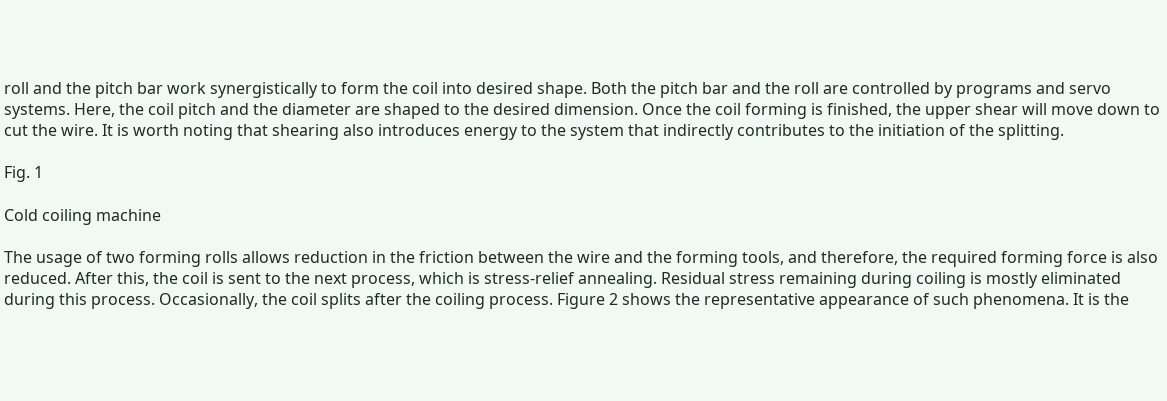roll and the pitch bar work synergistically to form the coil into desired shape. Both the pitch bar and the roll are controlled by programs and servo systems. Here, the coil pitch and the diameter are shaped to the desired dimension. Once the coil forming is finished, the upper shear will move down to cut the wire. It is worth noting that shearing also introduces energy to the system that indirectly contributes to the initiation of the splitting.

Fig. 1

Cold coiling machine

The usage of two forming rolls allows reduction in the friction between the wire and the forming tools, and therefore, the required forming force is also reduced. After this, the coil is sent to the next process, which is stress-relief annealing. Residual stress remaining during coiling is mostly eliminated during this process. Occasionally, the coil splits after the coiling process. Figure 2 shows the representative appearance of such phenomena. It is the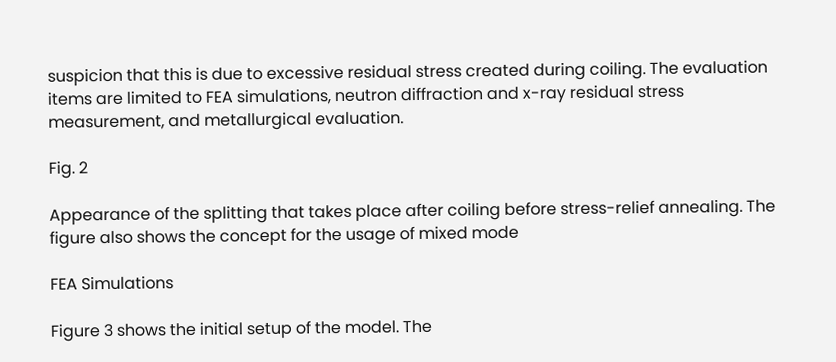suspicion that this is due to excessive residual stress created during coiling. The evaluation items are limited to FEA simulations, neutron diffraction and x-ray residual stress measurement, and metallurgical evaluation.

Fig. 2

Appearance of the splitting that takes place after coiling before stress-relief annealing. The figure also shows the concept for the usage of mixed mode

FEA Simulations

Figure 3 shows the initial setup of the model. The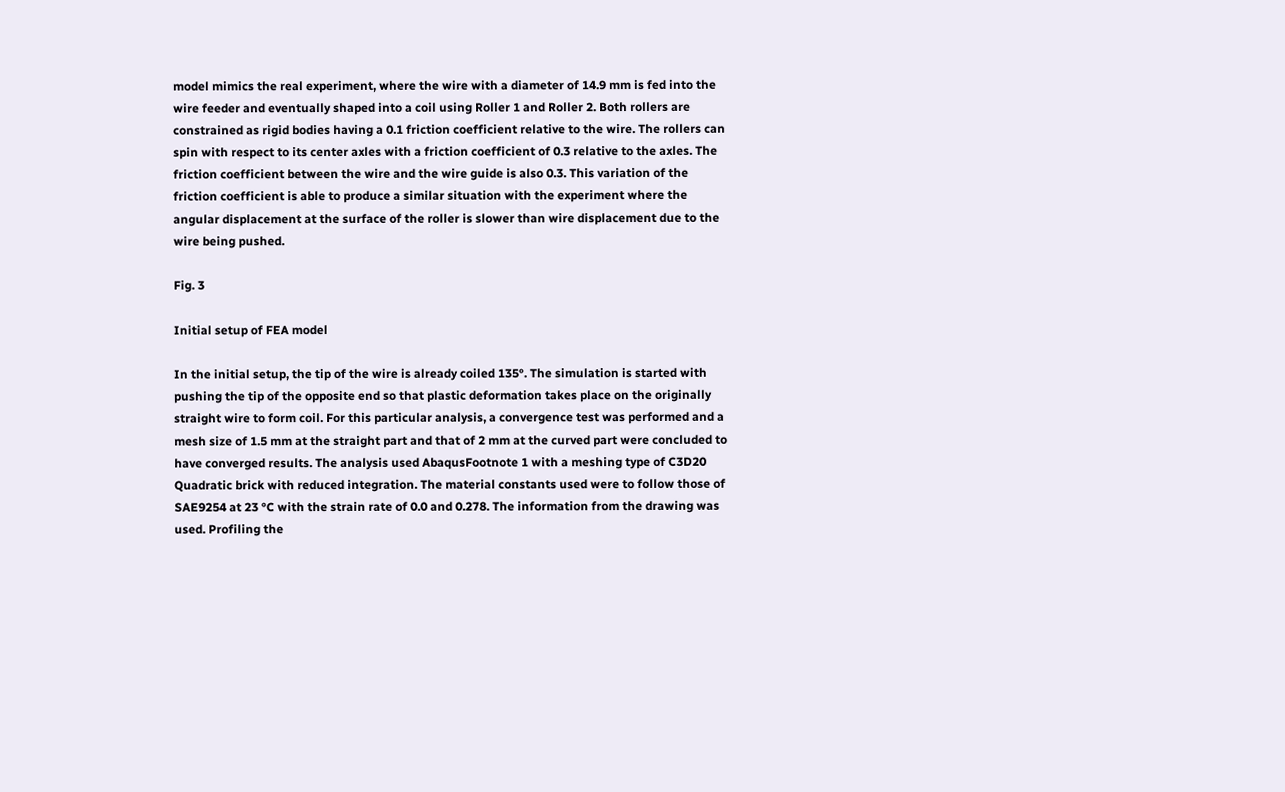model mimics the real experiment, where the wire with a diameter of 14.9 mm is fed into the wire feeder and eventually shaped into a coil using Roller 1 and Roller 2. Both rollers are constrained as rigid bodies having a 0.1 friction coefficient relative to the wire. The rollers can spin with respect to its center axles with a friction coefficient of 0.3 relative to the axles. The friction coefficient between the wire and the wire guide is also 0.3. This variation of the friction coefficient is able to produce a similar situation with the experiment where the angular displacement at the surface of the roller is slower than wire displacement due to the wire being pushed.

Fig. 3

Initial setup of FEA model

In the initial setup, the tip of the wire is already coiled 135°. The simulation is started with pushing the tip of the opposite end so that plastic deformation takes place on the originally straight wire to form coil. For this particular analysis, a convergence test was performed and a mesh size of 1.5 mm at the straight part and that of 2 mm at the curved part were concluded to have converged results. The analysis used AbaqusFootnote 1 with a meshing type of C3D20 Quadratic brick with reduced integration. The material constants used were to follow those of SAE9254 at 23 °C with the strain rate of 0.0 and 0.278. The information from the drawing was used. Profiling the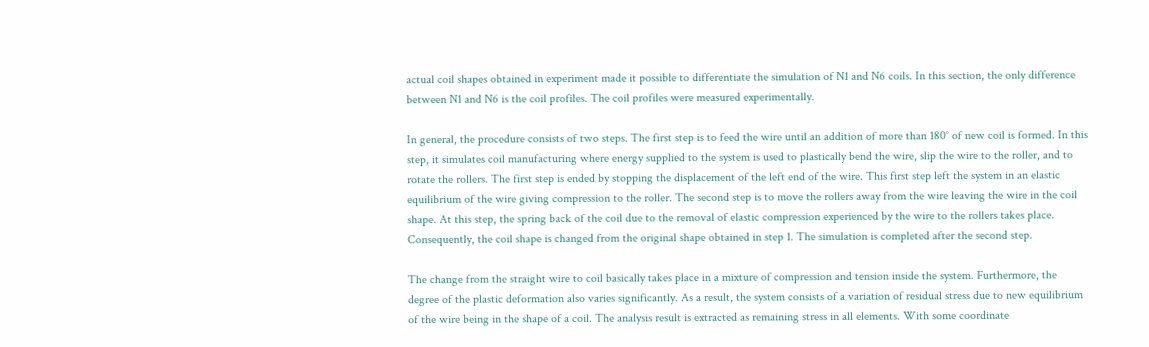actual coil shapes obtained in experiment made it possible to differentiate the simulation of N1 and N6 coils. In this section, the only difference between N1 and N6 is the coil profiles. The coil profiles were measured experimentally.

In general, the procedure consists of two steps. The first step is to feed the wire until an addition of more than 180° of new coil is formed. In this step, it simulates coil manufacturing where energy supplied to the system is used to plastically bend the wire, slip the wire to the roller, and to rotate the rollers. The first step is ended by stopping the displacement of the left end of the wire. This first step left the system in an elastic equilibrium of the wire giving compression to the roller. The second step is to move the rollers away from the wire leaving the wire in the coil shape. At this step, the spring back of the coil due to the removal of elastic compression experienced by the wire to the rollers takes place. Consequently, the coil shape is changed from the original shape obtained in step 1. The simulation is completed after the second step.

The change from the straight wire to coil basically takes place in a mixture of compression and tension inside the system. Furthermore, the degree of the plastic deformation also varies significantly. As a result, the system consists of a variation of residual stress due to new equilibrium of the wire being in the shape of a coil. The analysis result is extracted as remaining stress in all elements. With some coordinate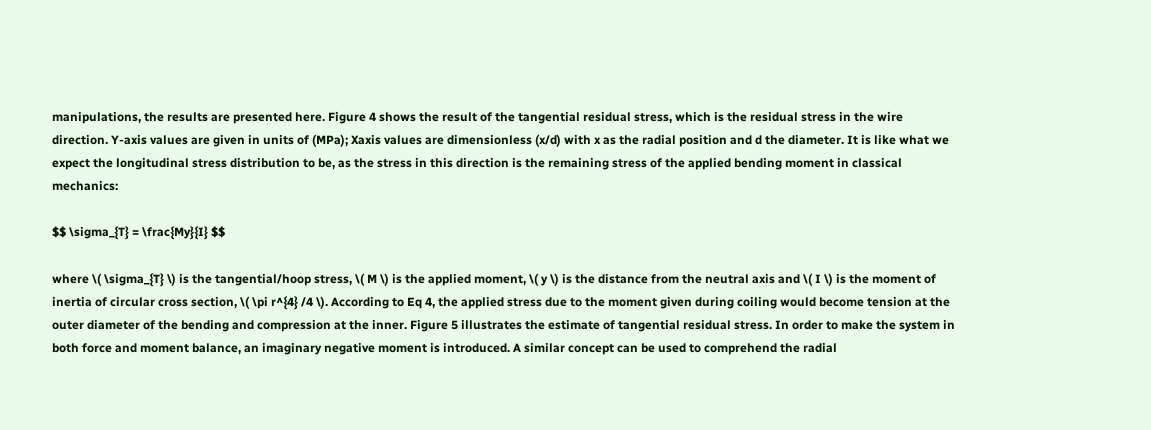manipulations, the results are presented here. Figure 4 shows the result of the tangential residual stress, which is the residual stress in the wire direction. Y-axis values are given in units of (MPa); Xaxis values are dimensionless (x/d) with x as the radial position and d the diameter. It is like what we expect the longitudinal stress distribution to be, as the stress in this direction is the remaining stress of the applied bending moment in classical mechanics:

$$ \sigma_{T} = \frac{My}{I} $$

where \( \sigma_{T} \) is the tangential/hoop stress, \( M \) is the applied moment, \( y \) is the distance from the neutral axis and \( I \) is the moment of inertia of circular cross section, \( \pi r^{4} /4 \). According to Eq 4, the applied stress due to the moment given during coiling would become tension at the outer diameter of the bending and compression at the inner. Figure 5 illustrates the estimate of tangential residual stress. In order to make the system in both force and moment balance, an imaginary negative moment is introduced. A similar concept can be used to comprehend the radial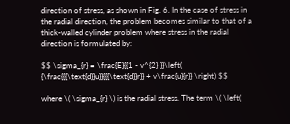direction of stress, as shown in Fig. 6. In the case of stress in the radial direction, the problem becomes similar to that of a thick-walled cylinder problem where stress in the radial direction is formulated by:

$$ \sigma_{r} = \frac{E}{{1 - v^{2} }}\left( {\frac{{{\text{d}}u}}{{{\text{d}}r}} + v\frac{u}{r}} \right) $$

where \( \sigma_{r} \) is the radial stress. The term \( \left(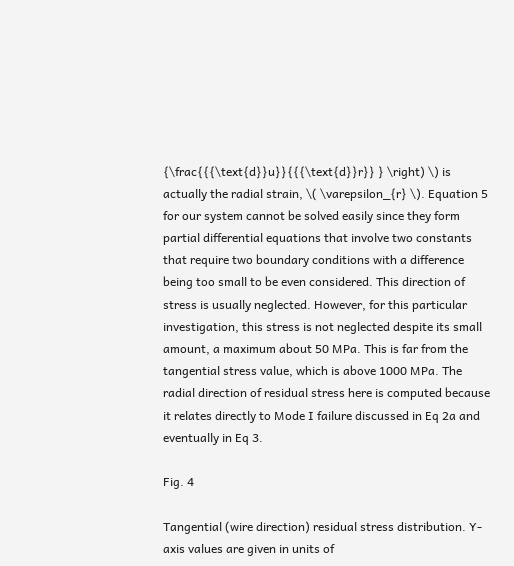{\frac{{{\text{d}}u}}{{{\text{d}}r}} } \right) \) is actually the radial strain, \( \varepsilon_{r} \). Equation 5 for our system cannot be solved easily since they form partial differential equations that involve two constants that require two boundary conditions with a difference being too small to be even considered. This direction of stress is usually neglected. However, for this particular investigation, this stress is not neglected despite its small amount, a maximum about 50 MPa. This is far from the tangential stress value, which is above 1000 MPa. The radial direction of residual stress here is computed because it relates directly to Mode I failure discussed in Eq 2a and eventually in Eq 3.

Fig. 4

Tangential (wire direction) residual stress distribution. Y-axis values are given in units of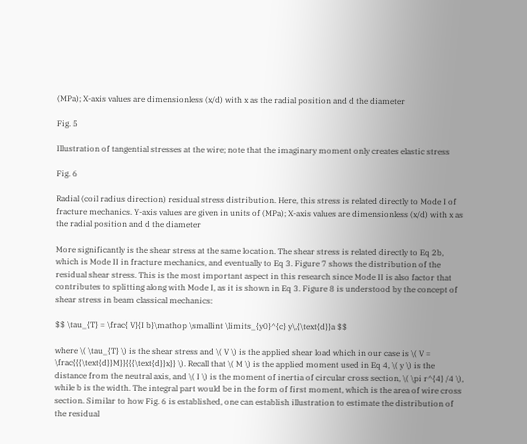(MPa); X-axis values are dimensionless (x/d) with x as the radial position and d the diameter

Fig. 5

Illustration of tangential stresses at the wire; note that the imaginary moment only creates elastic stress

Fig. 6

Radial (coil radius direction) residual stress distribution. Here, this stress is related directly to Mode I of fracture mechanics. Y-axis values are given in units of (MPa); X-axis values are dimensionless (x/d) with x as the radial position and d the diameter

More significantly is the shear stress at the same location. The shear stress is related directly to Eq 2b, which is Mode II in fracture mechanics, and eventually to Eq 3. Figure 7 shows the distribution of the residual shear stress. This is the most important aspect in this research since Mode II is also factor that contributes to splitting along with Mode I, as it is shown in Eq 3. Figure 8 is understood by the concept of shear stress in beam classical mechanics:

$$ \tau_{T} = \frac{ V}{I b}\mathop \smallint \limits_{y0}^{c} y\,{\text{d}}a $$

where \( \tau_{T} \) is the shear stress and \( V \) is the applied shear load which in our case is \( V = \frac{{{\text{d}}M}}{{{\text{d}}x}} \). Recall that \( M \) is the applied moment used in Eq 4, \( y \) is the distance from the neutral axis, and \( I \) is the moment of inertia of circular cross section, \( \pi r^{4} /4 \), while b is the width. The integral part would be in the form of first moment, which is the area of wire cross section. Similar to how Fig. 6 is established, one can establish illustration to estimate the distribution of the residual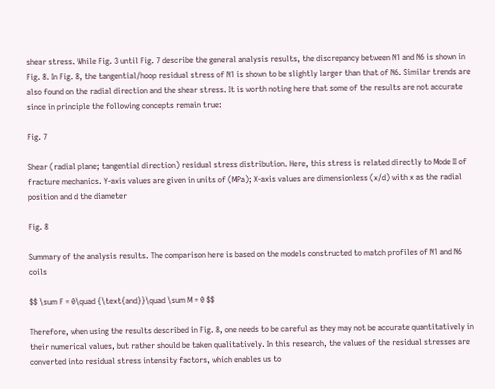shear stress. While Fig. 3 until Fig. 7 describe the general analysis results, the discrepancy between N1 and N6 is shown in Fig. 8. In Fig. 8, the tangential/hoop residual stress of N1 is shown to be slightly larger than that of N6. Similar trends are also found on the radial direction and the shear stress. It is worth noting here that some of the results are not accurate since in principle the following concepts remain true:

Fig. 7

Shear (radial plane; tangential direction) residual stress distribution. Here, this stress is related directly to Mode II of fracture mechanics. Y-axis values are given in units of (MPa); X-axis values are dimensionless (x/d) with x as the radial position and d the diameter

Fig. 8

Summary of the analysis results. The comparison here is based on the models constructed to match profiles of N1 and N6 coils

$$ \sum F = 0\quad {\text{and}}\quad \sum M = 0 $$

Therefore, when using the results described in Fig. 8, one needs to be careful as they may not be accurate quantitatively in their numerical values, but rather should be taken qualitatively. In this research, the values of the residual stresses are converted into residual stress intensity factors, which enables us to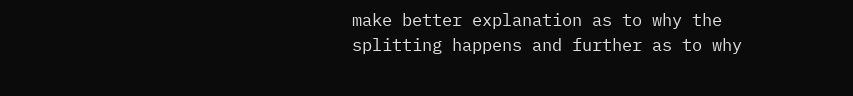make better explanation as to why the splitting happens and further as to why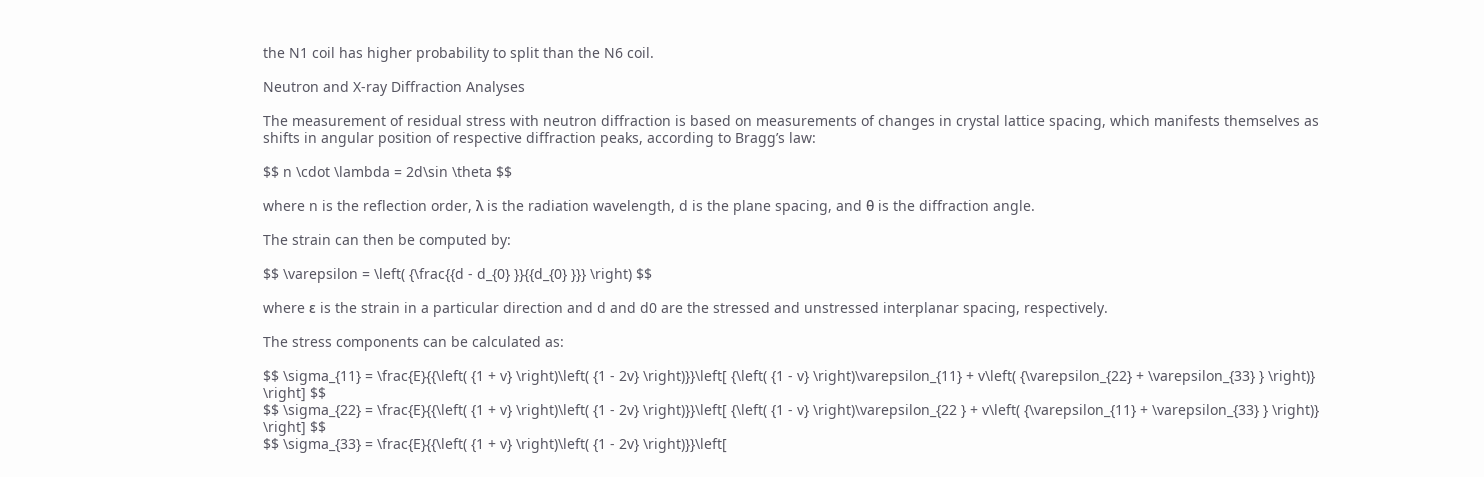the N1 coil has higher probability to split than the N6 coil.

Neutron and X-ray Diffraction Analyses

The measurement of residual stress with neutron diffraction is based on measurements of changes in crystal lattice spacing, which manifests themselves as shifts in angular position of respective diffraction peaks, according to Bragg’s law:

$$ n \cdot \lambda = 2d\sin \theta $$

where n is the reflection order, λ is the radiation wavelength, d is the plane spacing, and θ is the diffraction angle.

The strain can then be computed by:

$$ \varepsilon = \left( {\frac{{d - d_{0} }}{{d_{0} }}} \right) $$

where ε is the strain in a particular direction and d and d0 are the stressed and unstressed interplanar spacing, respectively.

The stress components can be calculated as:

$$ \sigma_{11} = \frac{E}{{\left( {1 + v} \right)\left( {1 - 2v} \right)}}\left[ {\left( {1 - v} \right)\varepsilon_{11} + v\left( {\varepsilon_{22} + \varepsilon_{33} } \right)} \right] $$
$$ \sigma_{22} = \frac{E}{{\left( {1 + v} \right)\left( {1 - 2v} \right)}}\left[ {\left( {1 - v} \right)\varepsilon_{22 } + v\left( {\varepsilon_{11} + \varepsilon_{33} } \right)} \right] $$
$$ \sigma_{33} = \frac{E}{{\left( {1 + v} \right)\left( {1 - 2v} \right)}}\left[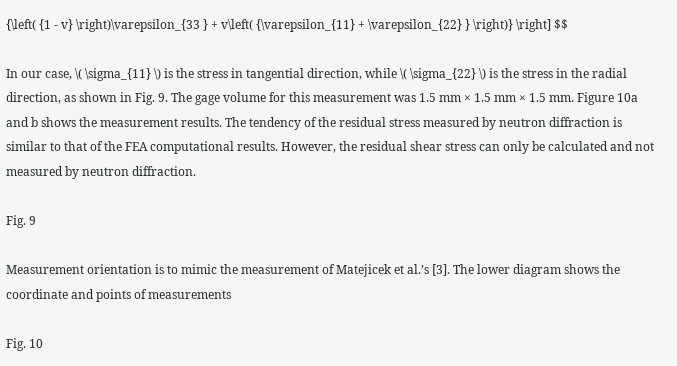{\left( {1 - v} \right)\varepsilon_{33 } + v\left( {\varepsilon_{11} + \varepsilon_{22} } \right)} \right] $$

In our case, \( \sigma_{11} \) is the stress in tangential direction, while \( \sigma_{22} \) is the stress in the radial direction, as shown in Fig. 9. The gage volume for this measurement was 1.5 mm × 1.5 mm × 1.5 mm. Figure 10a and b shows the measurement results. The tendency of the residual stress measured by neutron diffraction is similar to that of the FEA computational results. However, the residual shear stress can only be calculated and not measured by neutron diffraction.

Fig. 9

Measurement orientation is to mimic the measurement of Matejicek et al.’s [3]. The lower diagram shows the coordinate and points of measurements

Fig. 10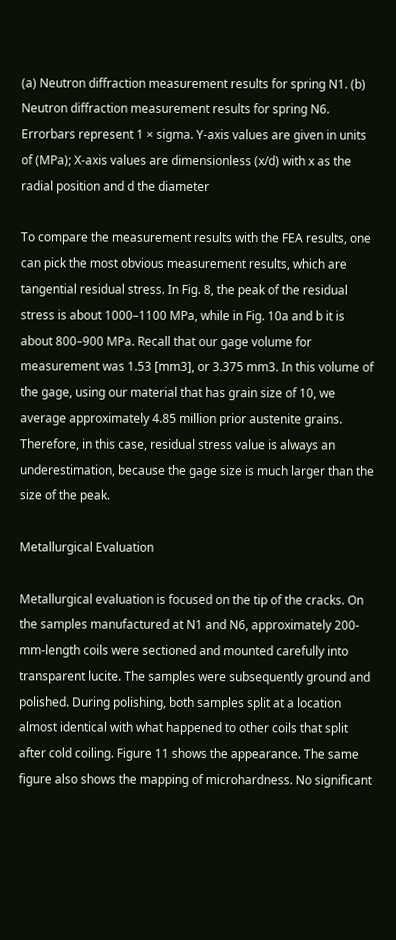(a) Neutron diffraction measurement results for spring N1. (b) Neutron diffraction measurement results for spring N6. Errorbars represent 1 × sigma. Y-axis values are given in units of (MPa); X-axis values are dimensionless (x/d) with x as the radial position and d the diameter

To compare the measurement results with the FEA results, one can pick the most obvious measurement results, which are tangential residual stress. In Fig. 8, the peak of the residual stress is about 1000–1100 MPa, while in Fig. 10a and b it is about 800–900 MPa. Recall that our gage volume for measurement was 1.53 [mm3], or 3.375 mm3. In this volume of the gage, using our material that has grain size of 10, we average approximately 4.85 million prior austenite grains. Therefore, in this case, residual stress value is always an underestimation, because the gage size is much larger than the size of the peak.

Metallurgical Evaluation

Metallurgical evaluation is focused on the tip of the cracks. On the samples manufactured at N1 and N6, approximately 200-mm-length coils were sectioned and mounted carefully into transparent lucite. The samples were subsequently ground and polished. During polishing, both samples split at a location almost identical with what happened to other coils that split after cold coiling. Figure 11 shows the appearance. The same figure also shows the mapping of microhardness. No significant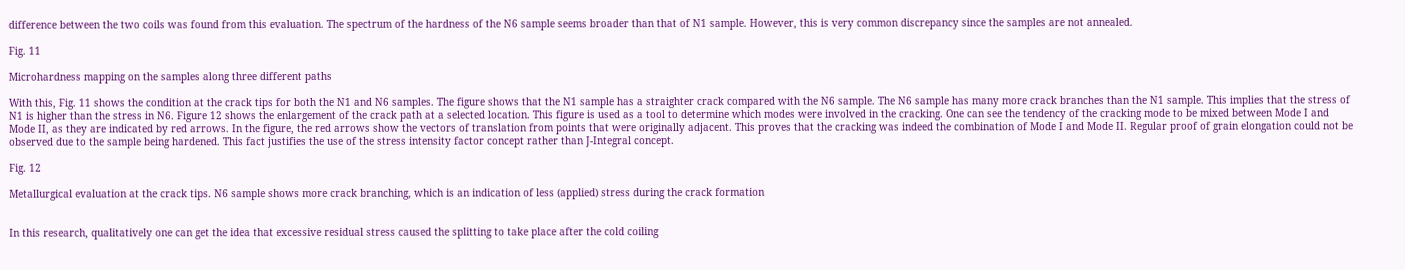difference between the two coils was found from this evaluation. The spectrum of the hardness of the N6 sample seems broader than that of N1 sample. However, this is very common discrepancy since the samples are not annealed.

Fig. 11

Microhardness mapping on the samples along three different paths

With this, Fig. 11 shows the condition at the crack tips for both the N1 and N6 samples. The figure shows that the N1 sample has a straighter crack compared with the N6 sample. The N6 sample has many more crack branches than the N1 sample. This implies that the stress of N1 is higher than the stress in N6. Figure 12 shows the enlargement of the crack path at a selected location. This figure is used as a tool to determine which modes were involved in the cracking. One can see the tendency of the cracking mode to be mixed between Mode I and Mode II, as they are indicated by red arrows. In the figure, the red arrows show the vectors of translation from points that were originally adjacent. This proves that the cracking was indeed the combination of Mode I and Mode II. Regular proof of grain elongation could not be observed due to the sample being hardened. This fact justifies the use of the stress intensity factor concept rather than J-Integral concept.

Fig. 12

Metallurgical evaluation at the crack tips. N6 sample shows more crack branching, which is an indication of less (applied) stress during the crack formation


In this research, qualitatively one can get the idea that excessive residual stress caused the splitting to take place after the cold coiling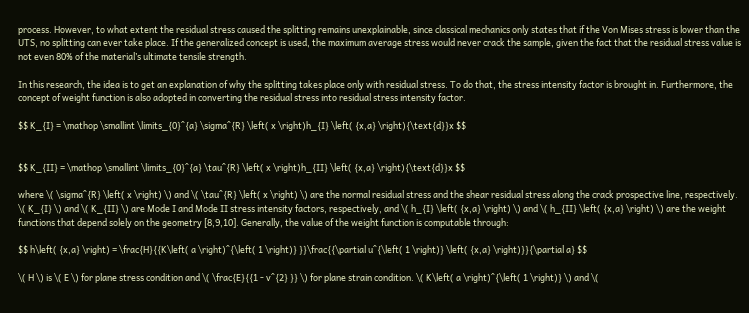process. However, to what extent the residual stress caused the splitting remains unexplainable, since classical mechanics only states that if the Von Mises stress is lower than the UTS, no splitting can ever take place. If the generalized concept is used, the maximum average stress would never crack the sample, given the fact that the residual stress value is not even 80% of the material’s ultimate tensile strength.

In this research, the idea is to get an explanation of why the splitting takes place only with residual stress. To do that, the stress intensity factor is brought in. Furthermore, the concept of weight function is also adopted in converting the residual stress into residual stress intensity factor.

$$ K_{I} = \mathop \smallint \limits_{0}^{a} \sigma^{R} \left( x \right)h_{I} \left( {x,a} \right){\text{d}}x $$


$$ K_{II} = \mathop \smallint \limits_{0}^{a} \tau^{R} \left( x \right)h_{II} \left( {x,a} \right){\text{d}}x $$

where \( \sigma^{R} \left( x \right) \) and \( \tau^{R} \left( x \right) \) are the normal residual stress and the shear residual stress along the crack prospective line, respectively. \( K_{I} \) and \( K_{II} \) are Mode I and Mode II stress intensity factors, respectively, and \( h_{I} \left( {x,a} \right) \) and \( h_{II} \left( {x,a} \right) \) are the weight functions that depend solely on the geometry [8,9,10]. Generally, the value of the weight function is computable through:

$$ h\left( {x,a} \right) = \frac{H}{{K\left( a \right)^{\left( 1 \right)} }}\frac{{\partial u^{\left( 1 \right)} \left( {x,a} \right)}}{\partial a} $$

\( H \) is \( E \) for plane stress condition and \( \frac{E}{{1 - v^{2} }} \) for plane strain condition. \( K\left( a \right)^{\left( 1 \right)} \) and \(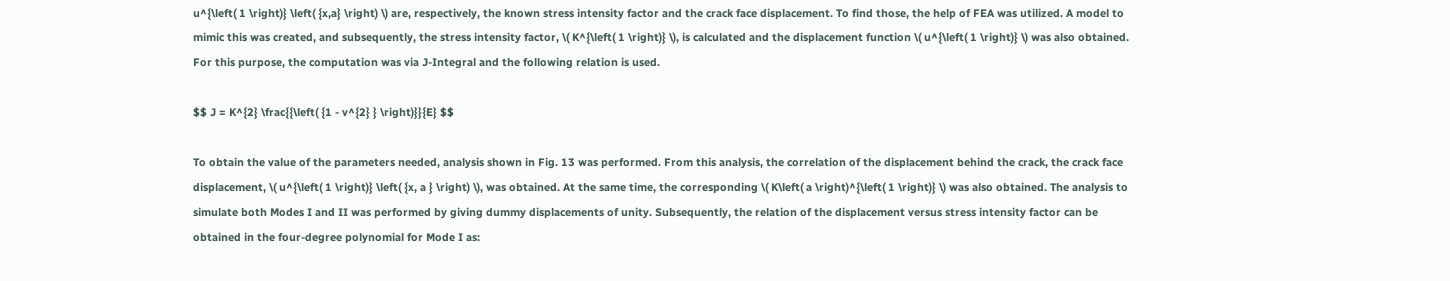u^{\left( 1 \right)} \left( {x,a} \right) \) are, respectively, the known stress intensity factor and the crack face displacement. To find those, the help of FEA was utilized. A model to mimic this was created, and subsequently, the stress intensity factor, \( K^{\left( 1 \right)} \), is calculated and the displacement function \( u^{\left( 1 \right)} \) was also obtained. For this purpose, the computation was via J-Integral and the following relation is used.

$$ J = K^{2} \frac{{\left( {1 - v^{2} } \right)}}{E} $$

To obtain the value of the parameters needed, analysis shown in Fig. 13 was performed. From this analysis, the correlation of the displacement behind the crack, the crack face displacement, \( u^{\left( 1 \right)} \left( {x, a } \right) \), was obtained. At the same time, the corresponding \( K\left( a \right)^{\left( 1 \right)} \) was also obtained. The analysis to simulate both Modes I and II was performed by giving dummy displacements of unity. Subsequently, the relation of the displacement versus stress intensity factor can be obtained in the four-degree polynomial for Mode I as: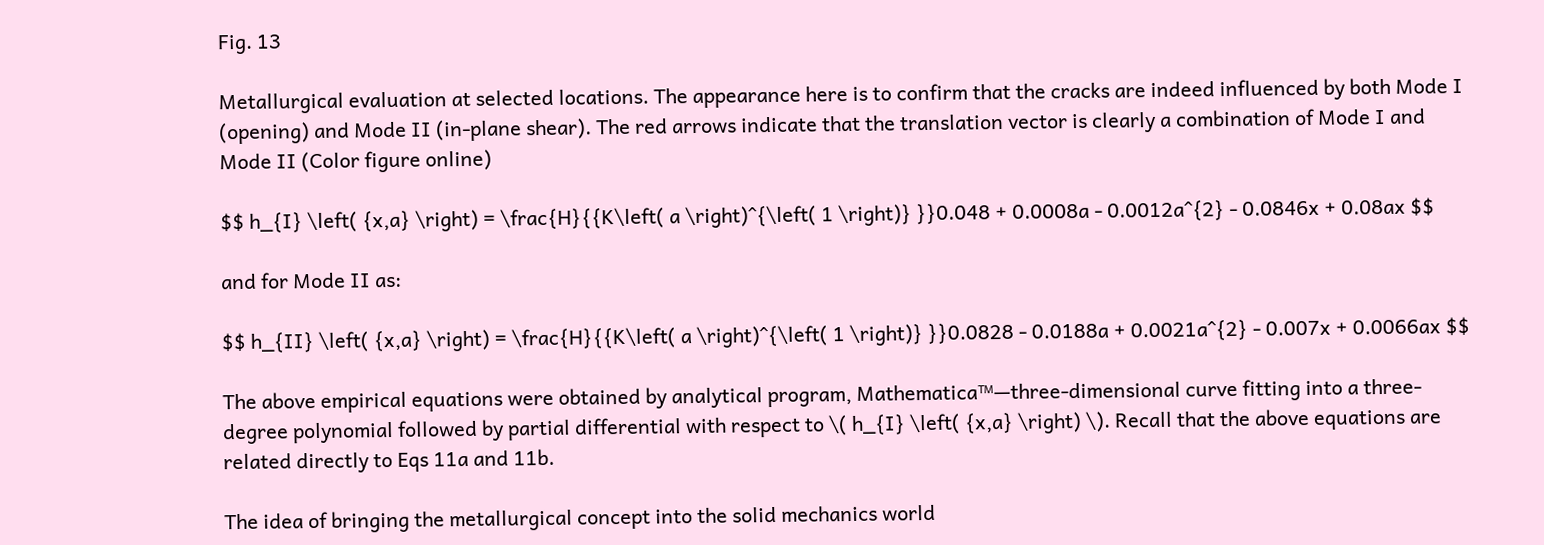Fig. 13

Metallurgical evaluation at selected locations. The appearance here is to confirm that the cracks are indeed influenced by both Mode I (opening) and Mode II (in-plane shear). The red arrows indicate that the translation vector is clearly a combination of Mode I and Mode II (Color figure online)

$$ h_{I} \left( {x,a} \right) = \frac{H}{{K\left( a \right)^{\left( 1 \right)} }}0.048 + 0.0008a - 0.0012a^{2} - 0.0846x + 0.08ax $$

and for Mode II as:

$$ h_{II} \left( {x,a} \right) = \frac{H}{{K\left( a \right)^{\left( 1 \right)} }}0.0828 - 0.0188a + 0.0021a^{2} - 0.007x + 0.0066ax $$

The above empirical equations were obtained by analytical program, Mathematica™—three-dimensional curve fitting into a three-degree polynomial followed by partial differential with respect to \( h_{I} \left( {x,a} \right) \). Recall that the above equations are related directly to Eqs 11a and 11b.

The idea of bringing the metallurgical concept into the solid mechanics world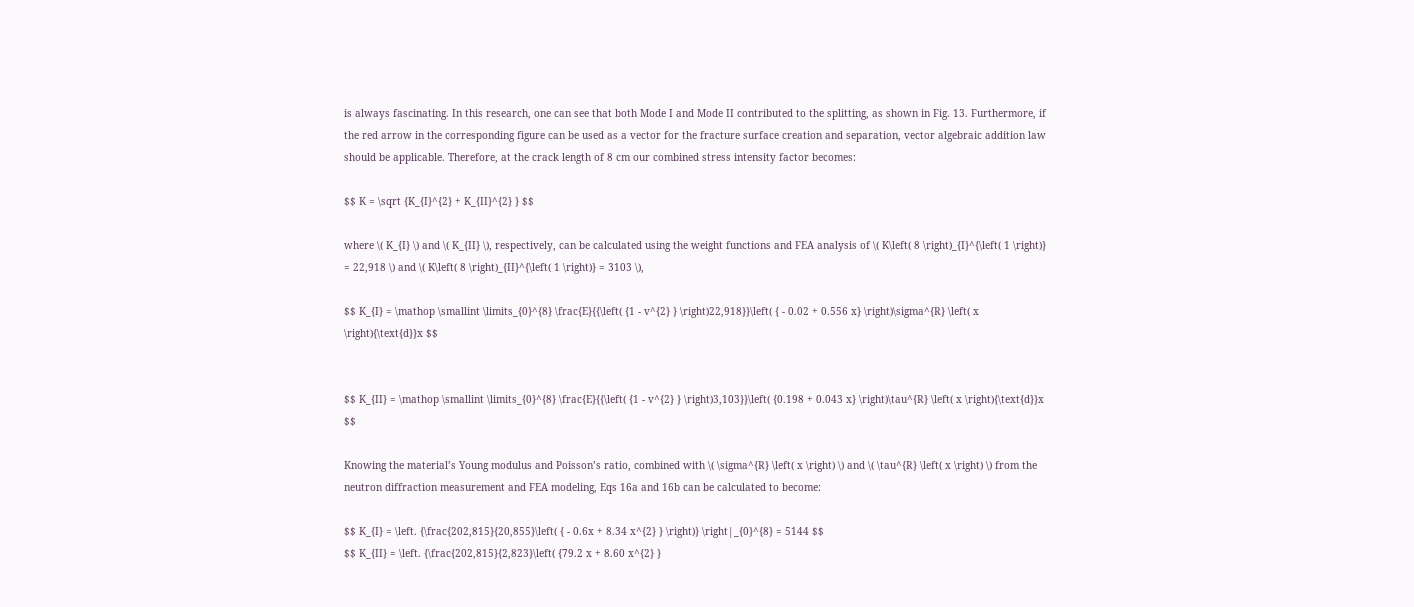is always fascinating. In this research, one can see that both Mode I and Mode II contributed to the splitting, as shown in Fig. 13. Furthermore, if the red arrow in the corresponding figure can be used as a vector for the fracture surface creation and separation, vector algebraic addition law should be applicable. Therefore, at the crack length of 8 cm our combined stress intensity factor becomes:

$$ K = \sqrt {K_{I}^{2} + K_{II}^{2} } $$

where \( K_{I} \) and \( K_{II} \), respectively, can be calculated using the weight functions and FEA analysis of \( K\left( 8 \right)_{I}^{\left( 1 \right)} = 22,918 \) and \( K\left( 8 \right)_{II}^{\left( 1 \right)} = 3103 \),

$$ K_{I} = \mathop \smallint \limits_{0}^{8} \frac{E}{{\left( {1 - v^{2} } \right)22,918}}\left( { - 0.02 + 0.556 x} \right)\sigma^{R} \left( x \right){\text{d}}x $$


$$ K_{II} = \mathop \smallint \limits_{0}^{8} \frac{E}{{\left( {1 - v^{2} } \right)3,103}}\left( {0.198 + 0.043 x} \right)\tau^{R} \left( x \right){\text{d}}x $$

Knowing the material’s Young modulus and Poisson’s ratio, combined with \( \sigma^{R} \left( x \right) \) and \( \tau^{R} \left( x \right) \) from the neutron diffraction measurement and FEA modeling, Eqs 16a and 16b can be calculated to become:

$$ K_{I} = \left. {\frac{202,815}{20,855}\left( { - 0.6x + 8.34 x^{2} } \right)} \right|_{0}^{8} = 5144 $$
$$ K_{II} = \left. {\frac{202,815}{2,823}\left( {79.2 x + 8.60 x^{2} }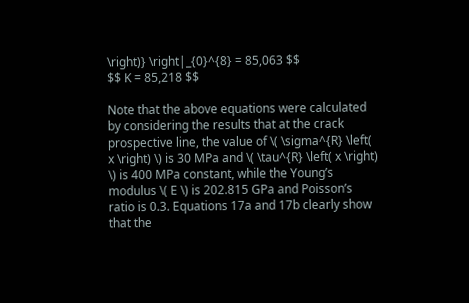\right)} \right|_{0}^{8} = 85,063 $$
$$ K = 85,218 $$

Note that the above equations were calculated by considering the results that at the crack prospective line, the value of \( \sigma^{R} \left( x \right) \) is 30 MPa and \( \tau^{R} \left( x \right) \) is 400 MPa constant, while the Young’s modulus \( E \) is 202.815 GPa and Poisson’s ratio is 0.3. Equations 17a and 17b clearly show that the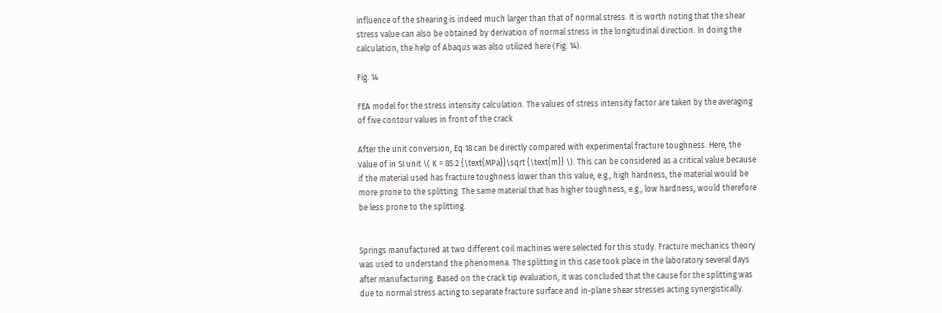influence of the shearing is indeed much larger than that of normal stress. It is worth noting that the shear stress value can also be obtained by derivation of normal stress in the longitudinal direction. In doing the calculation, the help of Abaqus was also utilized here (Fig. 14).

Fig. 14

FEA model for the stress intensity calculation. The values of stress intensity factor are taken by the averaging of five contour values in front of the crack

After the unit conversion, Eq 18 can be directly compared with experimental fracture toughness. Here, the value of in SI unit \( K = 85.2 {\text{MPa}}\sqrt {\text{m}} \). This can be considered as a critical value because if the material used has fracture toughness lower than this value, e.g., high hardness, the material would be more prone to the splitting. The same material that has higher toughness, e.g., low hardness, would therefore be less prone to the splitting.


Springs manufactured at two different coil machines were selected for this study. Fracture mechanics theory was used to understand the phenomena. The splitting in this case took place in the laboratory several days after manufacturing. Based on the crack tip evaluation, it was concluded that the cause for the splitting was due to normal stress acting to separate fracture surface and in-plane shear stresses acting synergistically.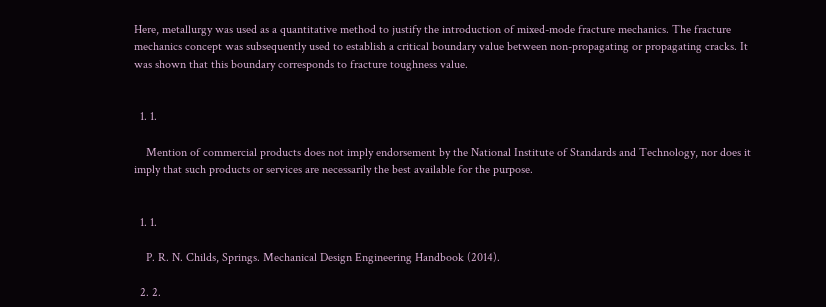Here, metallurgy was used as a quantitative method to justify the introduction of mixed-mode fracture mechanics. The fracture mechanics concept was subsequently used to establish a critical boundary value between non-propagating or propagating cracks. It was shown that this boundary corresponds to fracture toughness value.


  1. 1.

    Mention of commercial products does not imply endorsement by the National Institute of Standards and Technology, nor does it imply that such products or services are necessarily the best available for the purpose.


  1. 1.

    P. R. N. Childs, Springs. Mechanical Design Engineering Handbook (2014).

  2. 2.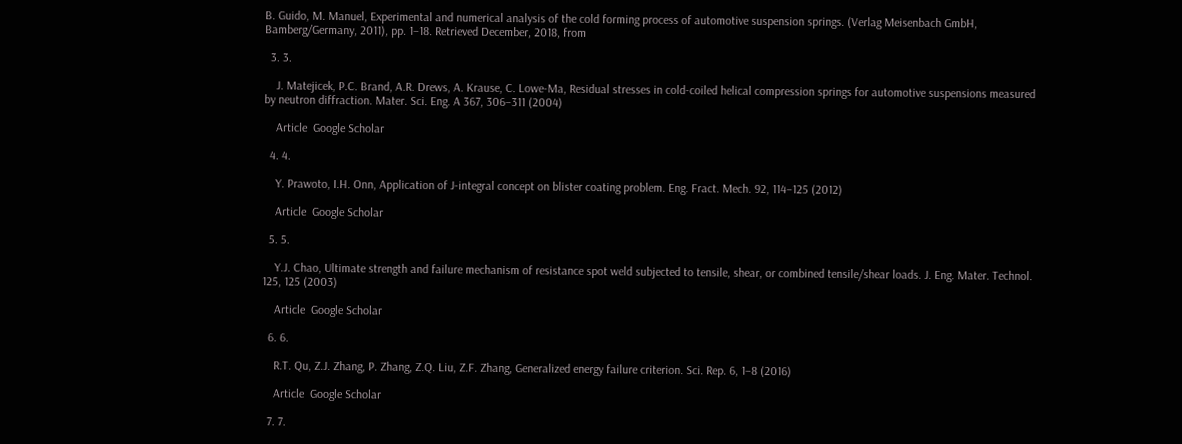B. Guido, M. Manuel, Experimental and numerical analysis of the cold forming process of automotive suspension springs. (Verlag Meisenbach GmbH, Bamberg/Germany, 2011), pp. 1–18. Retrieved December, 2018, from

  3. 3.

    J. Matejicek, P.C. Brand, A.R. Drews, A. Krause, C. Lowe-Ma, Residual stresses in cold-coiled helical compression springs for automotive suspensions measured by neutron diffraction. Mater. Sci. Eng. A 367, 306–311 (2004)

    Article  Google Scholar

  4. 4.

    Y. Prawoto, I.H. Onn, Application of J-integral concept on blister coating problem. Eng. Fract. Mech. 92, 114–125 (2012)

    Article  Google Scholar

  5. 5.

    Y.J. Chao, Ultimate strength and failure mechanism of resistance spot weld subjected to tensile, shear, or combined tensile/shear loads. J. Eng. Mater. Technol. 125, 125 (2003)

    Article  Google Scholar

  6. 6.

    R.T. Qu, Z.J. Zhang, P. Zhang, Z.Q. Liu, Z.F. Zhang, Generalized energy failure criterion. Sci. Rep. 6, 1–8 (2016)

    Article  Google Scholar

  7. 7.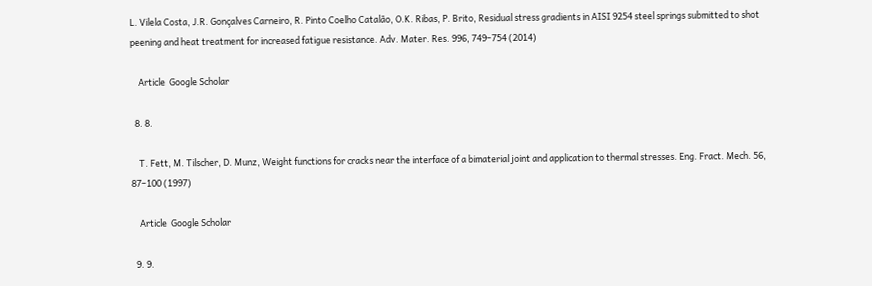L. Vilela Costa, J.R. Gonçalves Carneiro, R. Pinto Coelho Catalão, O.K. Ribas, P. Brito, Residual stress gradients in AISI 9254 steel springs submitted to shot peening and heat treatment for increased fatigue resistance. Adv. Mater. Res. 996, 749–754 (2014)

    Article  Google Scholar

  8. 8.

    T. Fett, M. Tilscher, D. Munz, Weight functions for cracks near the interface of a bimaterial joint and application to thermal stresses. Eng. Fract. Mech. 56, 87–100 (1997)

    Article  Google Scholar

  9. 9.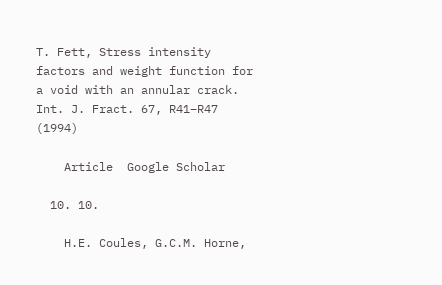T. Fett, Stress intensity factors and weight function for a void with an annular crack. Int. J. Fract. 67, R41–R47 (1994)

    Article  Google Scholar

  10. 10.

    H.E. Coules, G.C.M. Horne,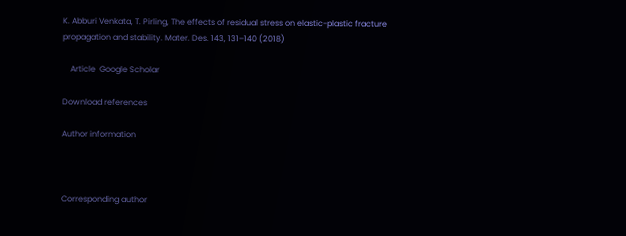K. Abburi Venkata, T. Pirling, The effects of residual stress on elastic-plastic fracture propagation and stability. Mater. Des. 143, 131–140 (2018)

    Article  Google Scholar

Download references

Author information



Corresponding author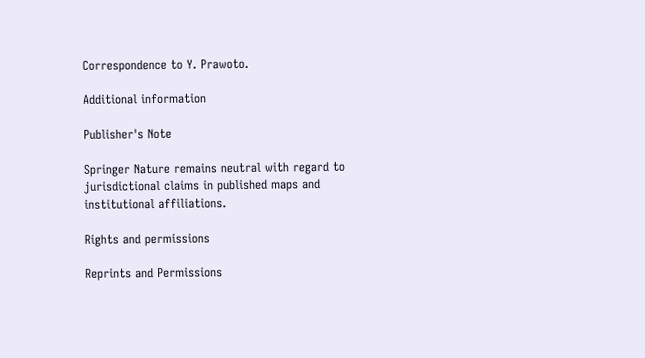Correspondence to Y. Prawoto.

Additional information

Publisher's Note

Springer Nature remains neutral with regard to jurisdictional claims in published maps and institutional affiliations.

Rights and permissions

Reprints and Permissions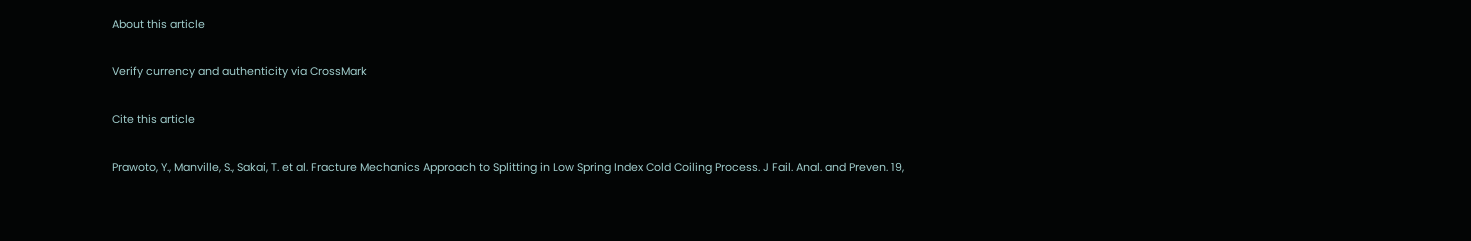About this article

Verify currency and authenticity via CrossMark

Cite this article

Prawoto, Y., Manville, S., Sakai, T. et al. Fracture Mechanics Approach to Splitting in Low Spring Index Cold Coiling Process. J Fail. Anal. and Preven. 19,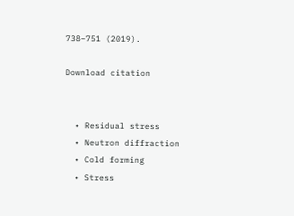738–751 (2019).

Download citation


  • Residual stress
  • Neutron diffraction
  • Cold forming
  • Stress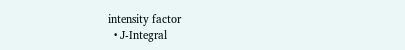intensity factor
  • J-Integral